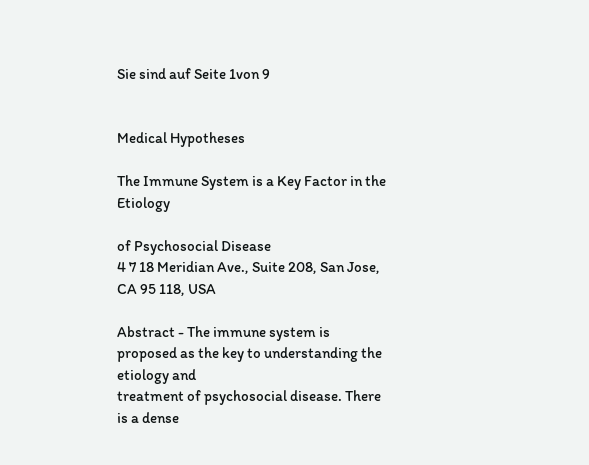Sie sind auf Seite 1von 9


Medical Hypotheses

The Immune System is a Key Factor in the Etiology

of Psychosocial Disease
4 7 18 Meridian Ave., Suite 208, San Jose, CA 95 118, USA

Abstract - The immune system is proposed as the key to understanding the etiology and
treatment of psychosocial disease. There is a dense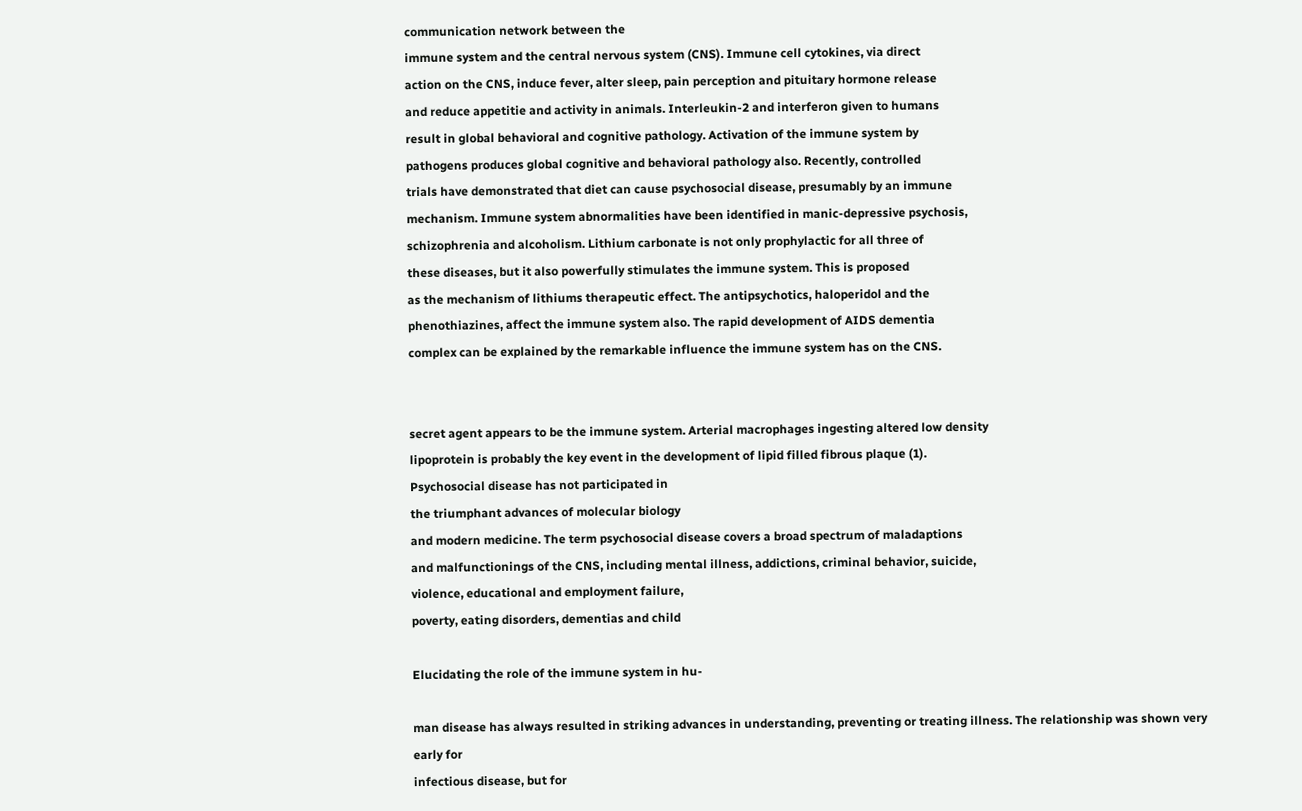communication network between the
immune system and the central nervous system (CNS). Immune cell cytokines, via direct
action on the CNS, induce fever, alter sleep, pain perception and pituitary hormone release
and reduce appetitie and activity in animals. Interleukin-2 and interferon given to humans
result in global behavioral and cognitive pathology. Activation of the immune system by
pathogens produces global cognitive and behavioral pathology also. Recently, controlled
trials have demonstrated that diet can cause psychosocial disease, presumably by an immune
mechanism. Immune system abnormalities have been identified in manic-depressive psychosis,
schizophrenia and alcoholism. Lithium carbonate is not only prophylactic for all three of
these diseases, but it also powerfully stimulates the immune system. This is proposed
as the mechanism of lithiums therapeutic effect. The antipsychotics, haloperidol and the
phenothiazines, affect the immune system also. The rapid development of AIDS dementia
complex can be explained by the remarkable influence the immune system has on the CNS.


secret agent appears to be the immune system. Arterial macrophages ingesting altered low density
lipoprotein is probably the key event in the development of lipid filled fibrous plaque (1).
Psychosocial disease has not participated in
the triumphant advances of molecular biology
and modern medicine. The term psychosocial disease covers a broad spectrum of maladaptions
and malfunctionings of the CNS, including mental illness, addictions, criminal behavior, suicide,
violence, educational and employment failure,
poverty, eating disorders, dementias and child

Elucidating the role of the immune system in hu-

man disease has always resulted in striking advances in understanding, preventing or treating illness. The relationship was shown very early for
infectious disease, but for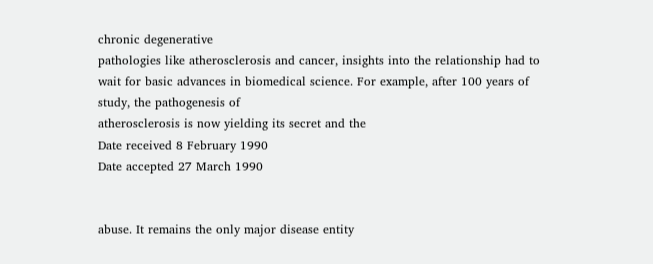chronic degenerative
pathologies like atherosclerosis and cancer, insights into the relationship had to wait for basic advances in biomedical science. For example, after 100 years of study, the pathogenesis of
atherosclerosis is now yielding its secret and the
Date received 8 February 1990
Date accepted 27 March 1990


abuse. It remains the only major disease entity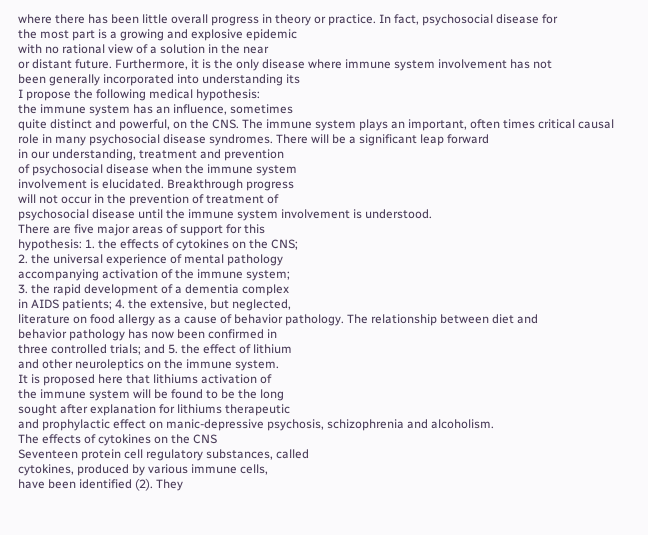where there has been little overall progress in theory or practice. In fact, psychosocial disease for
the most part is a growing and explosive epidemic
with no rational view of a solution in the near
or distant future. Furthermore, it is the only disease where immune system involvement has not
been generally incorporated into understanding its
I propose the following medical hypothesis:
the immune system has an influence, sometimes
quite distinct and powerful, on the CNS. The immune system plays an important, often times critical causal role in many psychosocial disease syndromes. There will be a significant leap forward
in our understanding, treatment and prevention
of psychosocial disease when the immune system
involvement is elucidated. Breakthrough progress
will not occur in the prevention of treatment of
psychosocial disease until the immune system involvement is understood.
There are five major areas of support for this
hypothesis: 1. the effects of cytokines on the CNS;
2. the universal experience of mental pathology
accompanying activation of the immune system;
3. the rapid development of a dementia complex
in AIDS patients; 4. the extensive, but neglected,
literature on food allergy as a cause of behavior pathology. The relationship between diet and
behavior pathology has now been confirmed in
three controlled trials; and 5. the effect of lithium
and other neuroleptics on the immune system.
It is proposed here that lithiums activation of
the immune system will be found to be the long
sought after explanation for lithiums therapeutic
and prophylactic effect on manic-depressive psychosis, schizophrenia and alcoholism.
The effects of cytokines on the CNS
Seventeen protein cell regulatory substances, called
cytokines, produced by various immune cells,
have been identified (2). They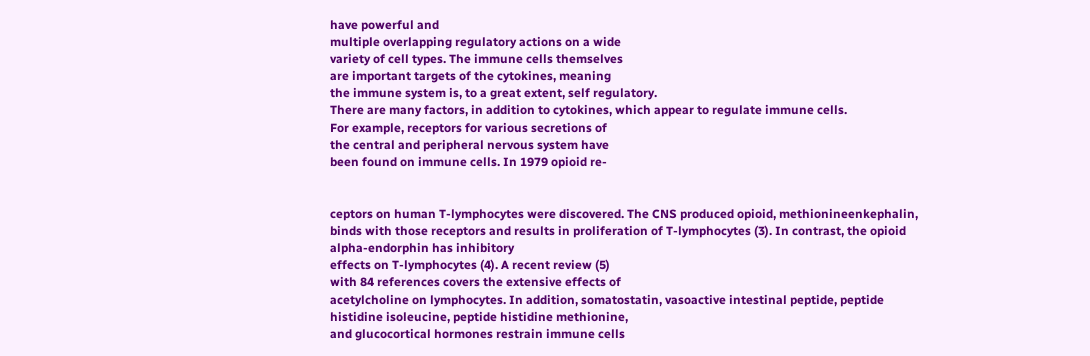have powerful and
multiple overlapping regulatory actions on a wide
variety of cell types. The immune cells themselves
are important targets of the cytokines, meaning
the immune system is, to a great extent, self regulatory.
There are many factors, in addition to cytokines, which appear to regulate immune cells.
For example, receptors for various secretions of
the central and peripheral nervous system have
been found on immune cells. In 1979 opioid re-


ceptors on human T-lymphocytes were discovered. The CNS produced opioid, methionineenkephalin, binds with those receptors and results in proliferation of T-lymphocytes (3). In contrast, the opioid alpha-endorphin has inhibitory
effects on T-lymphocytes (4). A recent review (5)
with 84 references covers the extensive effects of
acetylcholine on lymphocytes. In addition, somatostatin, vasoactive intestinal peptide, peptide
histidine isoleucine, peptide histidine methionine,
and glucocortical hormones restrain immune cells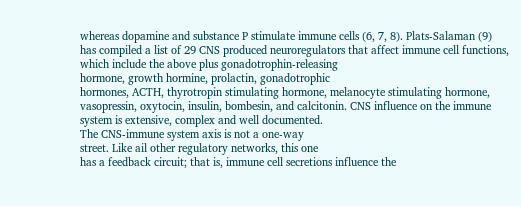whereas dopamine and substance P stimulate immune cells (6, 7, 8). Plats-Salaman (9) has compiled a list of 29 CNS produced neuroregulators that affect immune cell functions, which include the above plus gonadotrophin-releasing
hormone, growth hormine, prolactin, gonadotrophic
hormones, ACTH, thyrotropin stimulating hormone, melanocyte stimulating hormone, vasopressin, oxytocin, insulin, bombesin, and calcitonin. CNS influence on the immune system is extensive, complex and well documented.
The CNS-immune system axis is not a one-way
street. Like ail other regulatory networks, this one
has a feedback circuit; that is, immune cell secretions influence the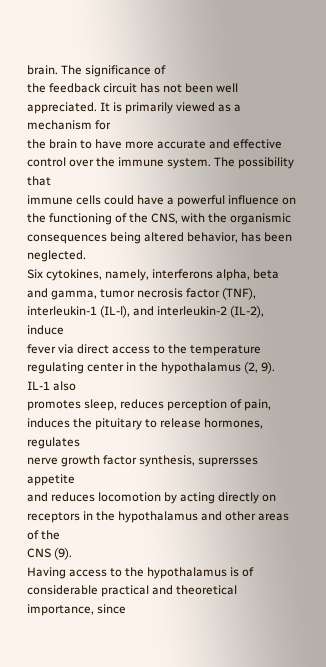brain. The significance of
the feedback circuit has not been well appreciated. It is primarily viewed as a mechanism for
the brain to have more accurate and effective control over the immune system. The possibility that
immune cells could have a powerful influence on
the functioning of the CNS, with the organismic
consequences being altered behavior, has been neglected.
Six cytokines, namely, interferons alpha, beta
and gamma, tumor necrosis factor (TNF), interleukin-1 (IL-l), and interleukin-2 (IL-2), induce
fever via direct access to the temperature regulating center in the hypothalamus (2, 9). IL-1 also
promotes sleep, reduces perception of pain, induces the pituitary to release hormones, regulates
nerve growth factor synthesis, suprersses appetite
and reduces locomotion by acting directly on receptors in the hypothalamus and other areas of the
CNS (9).
Having access to the hypothalamus is of considerable practical and theoretical importance, since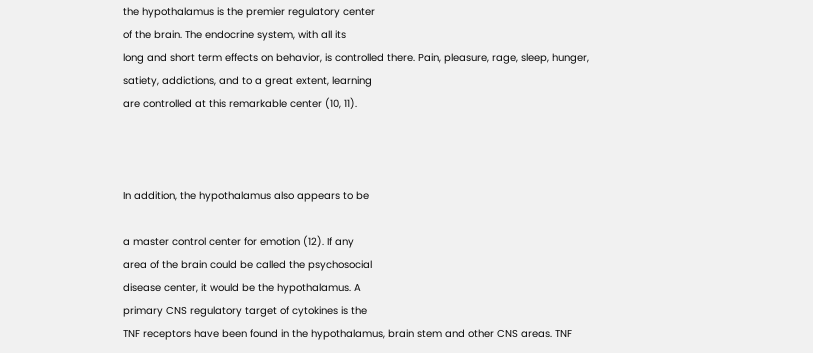the hypothalamus is the premier regulatory center
of the brain. The endocrine system, with all its
long and short term effects on behavior, is controlled there. Pain, pleasure, rage, sleep, hunger,
satiety, addictions, and to a great extent, learning
are controlled at this remarkable center (10, 11).



In addition, the hypothalamus also appears to be

a master control center for emotion (12). If any
area of the brain could be called the psychosocial
disease center, it would be the hypothalamus. A
primary CNS regulatory target of cytokines is the
TNF receptors have been found in the hypothalamus, brain stem and other CNS areas. TNF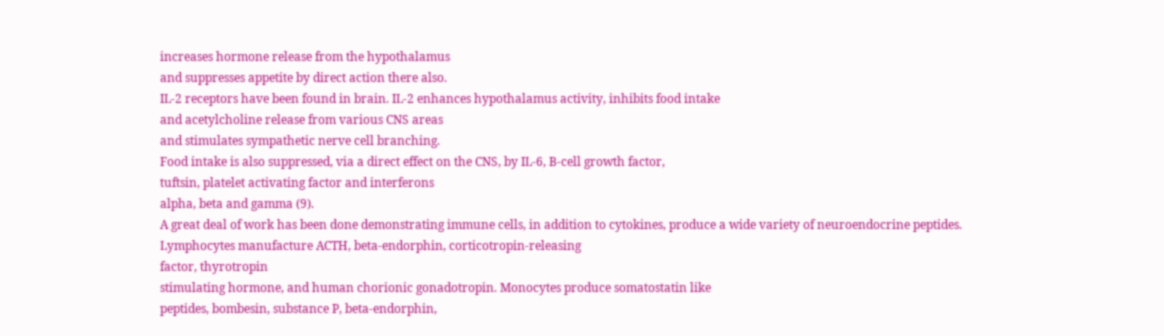increases hormone release from the hypothalamus
and suppresses appetite by direct action there also.
IL-2 receptors have been found in brain. IL-2 enhances hypothalamus activity, inhibits food intake
and acetylcholine release from various CNS areas
and stimulates sympathetic nerve cell branching.
Food intake is also suppressed, via a direct effect on the CNS, by IL-6, B-cell growth factor,
tuftsin, platelet activating factor and interferons
alpha, beta and gamma (9).
A great deal of work has been done demonstrating immune cells, in addition to cytokines, produce a wide variety of neuroendocrine peptides.
Lymphocytes manufacture ACTH, beta-endorphin, corticotropin-releasing
factor, thyrotropin
stimulating hormone, and human chorionic gonadotropin. Monocytes produce somatostatin like
peptides, bombesin, substance P, beta-endorphin,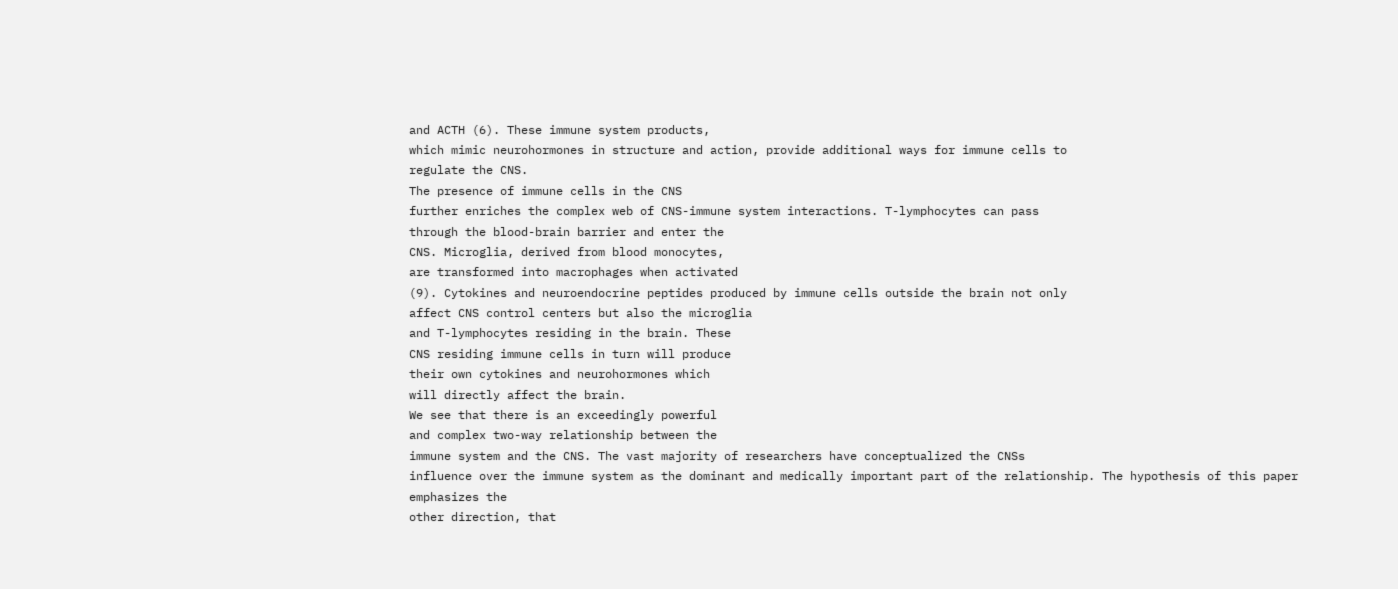and ACTH (6). These immune system products,
which mimic neurohormones in structure and action, provide additional ways for immune cells to
regulate the CNS.
The presence of immune cells in the CNS
further enriches the complex web of CNS-immune system interactions. T-lymphocytes can pass
through the blood-brain barrier and enter the
CNS. Microglia, derived from blood monocytes,
are transformed into macrophages when activated
(9). Cytokines and neuroendocrine peptides produced by immune cells outside the brain not only
affect CNS control centers but also the microglia
and T-lymphocytes residing in the brain. These
CNS residing immune cells in turn will produce
their own cytokines and neurohormones which
will directly affect the brain.
We see that there is an exceedingly powerful
and complex two-way relationship between the
immune system and the CNS. The vast majority of researchers have conceptualized the CNSs
influence over the immune system as the dominant and medically important part of the relationship. The hypothesis of this paper emphasizes the
other direction, that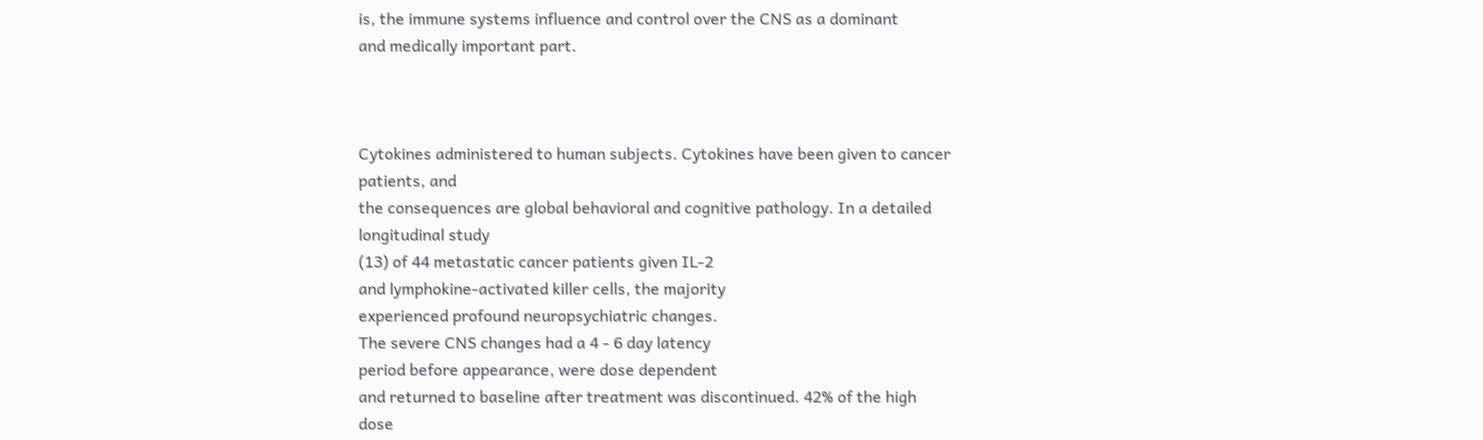is, the immune systems influence and control over the CNS as a dominant
and medically important part.



Cytokines administered to human subjects. Cytokines have been given to cancer patients, and
the consequences are global behavioral and cognitive pathology. In a detailed longitudinal study
(13) of 44 metastatic cancer patients given IL-2
and lymphokine-activated killer cells, the majority
experienced profound neuropsychiatric changes.
The severe CNS changes had a 4 - 6 day latency
period before appearance, were dose dependent
and returned to baseline after treatment was discontinued. 42% of the high dose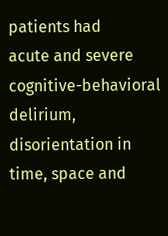patients had
acute and severe cognitive-behavioral
delirium, disorientation in time, space and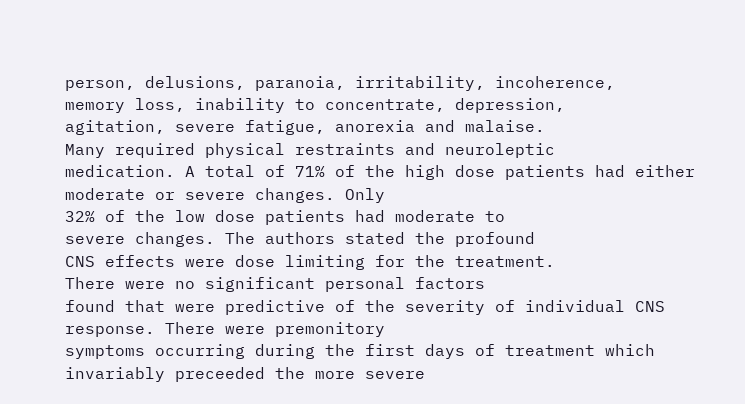person, delusions, paranoia, irritability, incoherence,
memory loss, inability to concentrate, depression,
agitation, severe fatigue, anorexia and malaise.
Many required physical restraints and neuroleptic
medication. A total of 71% of the high dose patients had either moderate or severe changes. Only
32% of the low dose patients had moderate to
severe changes. The authors stated the profound
CNS effects were dose limiting for the treatment.
There were no significant personal factors
found that were predictive of the severity of individual CNS response. There were premonitory
symptoms occurring during the first days of treatment which invariably preceeded the more severe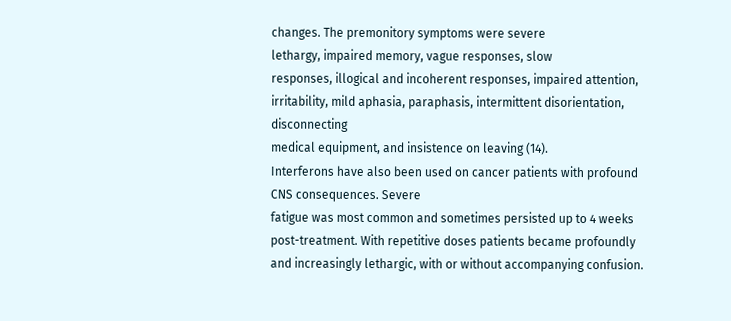changes. The premonitory symptoms were severe
lethargy, impaired memory, vague responses, slow
responses, illogical and incoherent responses, impaired attention, irritability, mild aphasia, paraphasis, intermittent disorientation, disconnecting
medical equipment, and insistence on leaving (14).
Interferons have also been used on cancer patients with profound CNS consequences. Severe
fatigue was most common and sometimes persisted up to 4 weeks post-treatment. With repetitive doses patients became profoundly and increasingly lethargic, with or without accompanying confusion.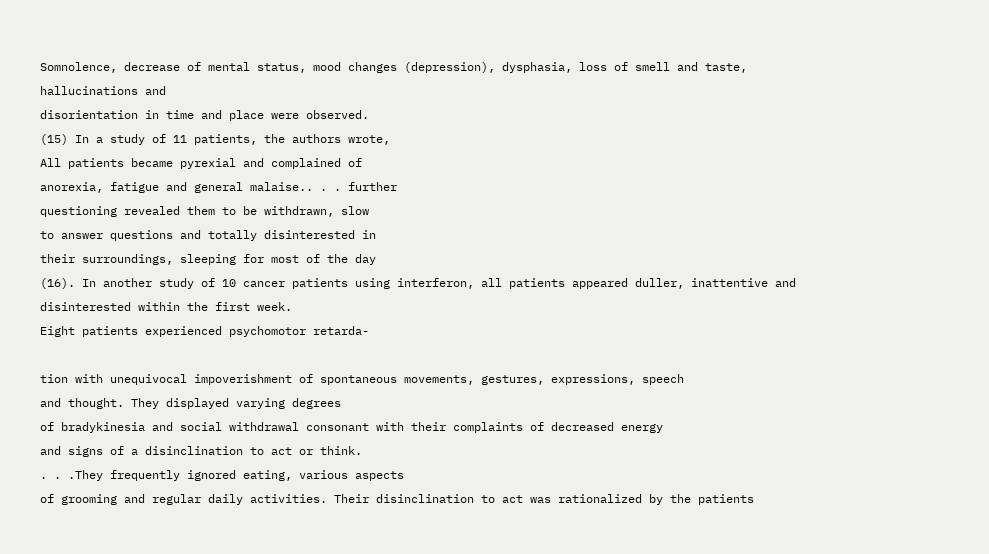Somnolence, decrease of mental status, mood changes (depression), dysphasia, loss of smell and taste, hallucinations and
disorientation in time and place were observed.
(15) In a study of 11 patients, the authors wrote,
All patients became pyrexial and complained of
anorexia, fatigue and general malaise.. . . further
questioning revealed them to be withdrawn, slow
to answer questions and totally disinterested in
their surroundings, sleeping for most of the day
(16). In another study of 10 cancer patients using interferon, all patients appeared duller, inattentive and disinterested within the first week.
Eight patients experienced psychomotor retarda-

tion with unequivocal impoverishment of spontaneous movements, gestures, expressions, speech
and thought. They displayed varying degrees
of bradykinesia and social withdrawal consonant with their complaints of decreased energy
and signs of a disinclination to act or think.
. . .They frequently ignored eating, various aspects
of grooming and regular daily activities. Their disinclination to act was rationalized by the patients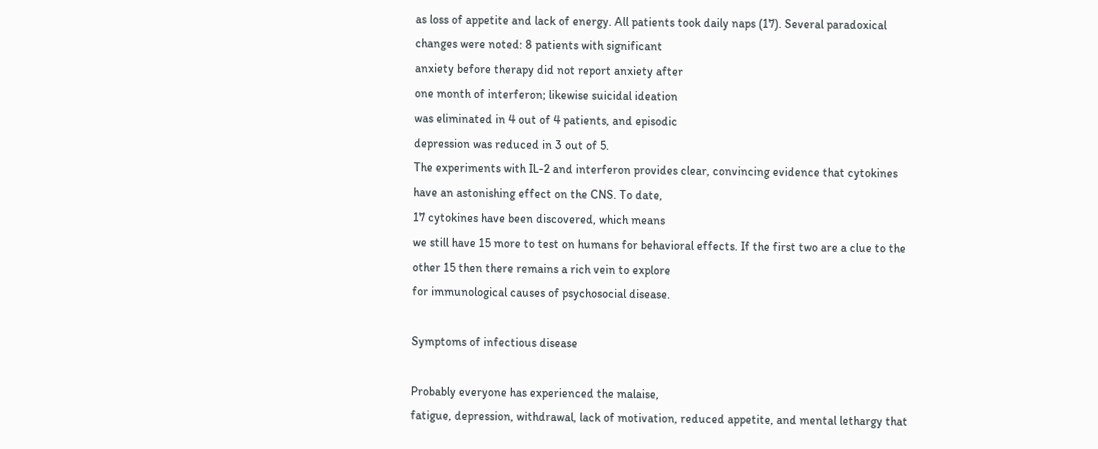as loss of appetite and lack of energy. All patients took daily naps (17). Several paradoxical
changes were noted: 8 patients with significant
anxiety before therapy did not report anxiety after
one month of interferon; likewise suicidal ideation
was eliminated in 4 out of 4 patients, and episodic
depression was reduced in 3 out of 5.
The experiments with IL-2 and interferon provides clear, convincing evidence that cytokines
have an astonishing effect on the CNS. To date,
17 cytokines have been discovered, which means
we still have 15 more to test on humans for behavioral effects. If the first two are a clue to the
other 15 then there remains a rich vein to explore
for immunological causes of psychosocial disease.

Symptoms of infectious disease

Probably everyone has experienced the malaise,
fatigue, depression, withdrawal, lack of motivation, reduced appetite, and mental lethargy that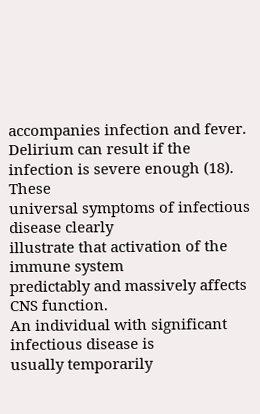accompanies infection and fever. Delirium can result if the infection is severe enough (18). These
universal symptoms of infectious disease clearly
illustrate that activation of the immune system
predictably and massively affects CNS function.
An individual with significant infectious disease is
usually temporarily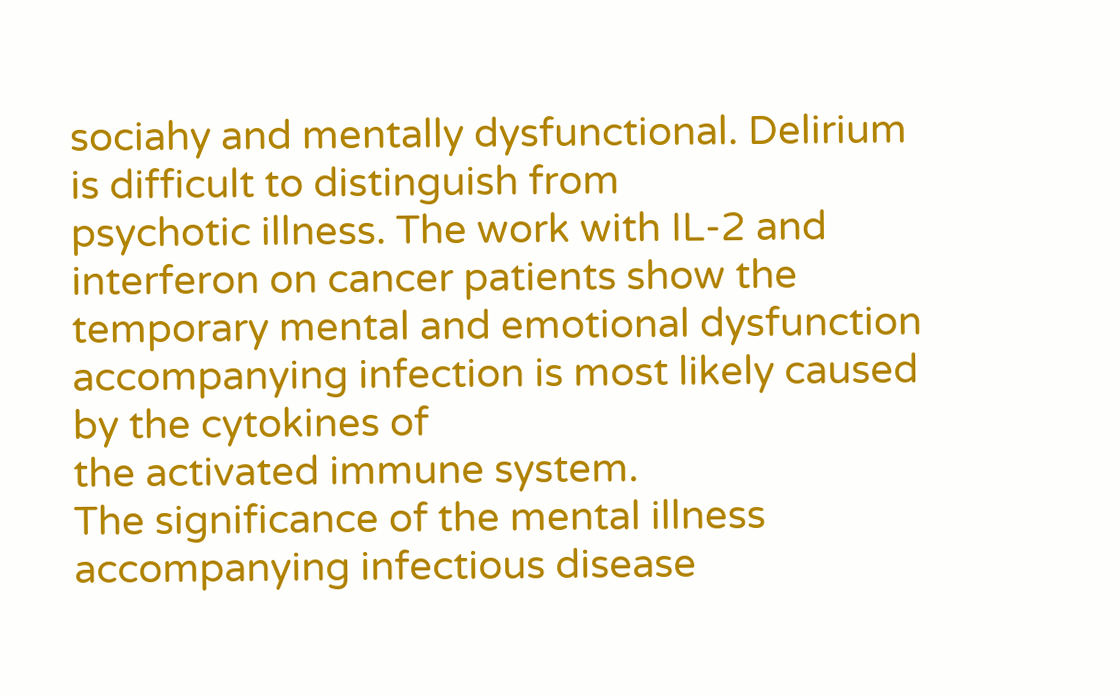sociahy and mentally dysfunctional. Delirium is difficult to distinguish from
psychotic illness. The work with IL-2 and interferon on cancer patients show the temporary mental and emotional dysfunction accompanying infection is most likely caused by the cytokines of
the activated immune system.
The significance of the mental illness accompanying infectious disease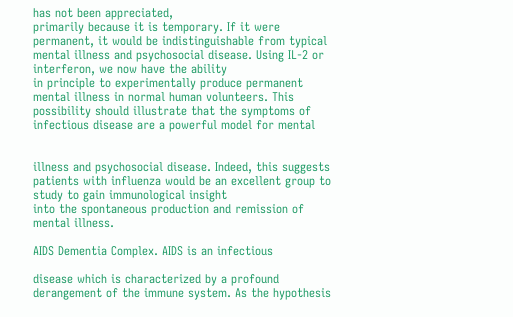has not been appreciated,
primarily because it is temporary. If it were permanent, it would be indistinguishable from typical mental illness and psychosocial disease. Using IL-2 or interferon, we now have the ability
in principle to experimentally produce permanent
mental illness in normal human volunteers. This
possibility should illustrate that the symptoms of
infectious disease are a powerful model for mental


illness and psychosocial disease. Indeed, this suggests patients with influenza would be an excellent group to study to gain immunological insight
into the spontaneous production and remission of
mental illness.

AIDS Dementia Complex. AIDS is an infectious

disease which is characterized by a profound derangement of the immune system. As the hypothesis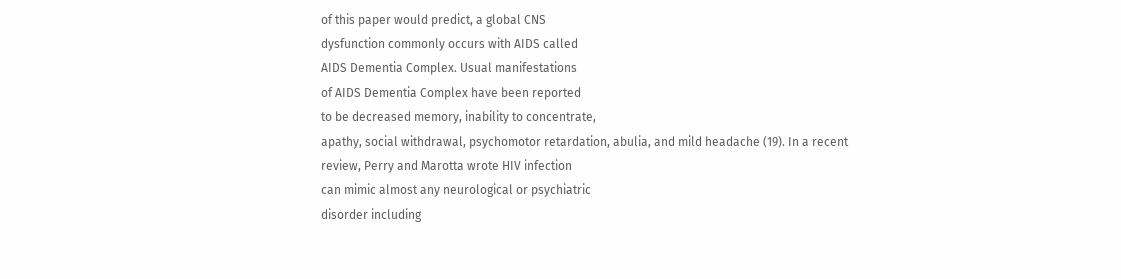of this paper would predict, a global CNS
dysfunction commonly occurs with AIDS called
AIDS Dementia Complex. Usual manifestations
of AIDS Dementia Complex have been reported
to be decreased memory, inability to concentrate,
apathy, social withdrawal, psychomotor retardation, abulia, and mild headache (19). In a recent
review, Perry and Marotta wrote HIV infection
can mimic almost any neurological or psychiatric
disorder including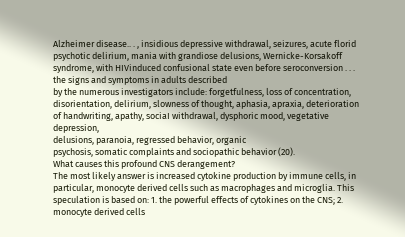Alzheimer disease.. . , insidious depressive withdrawal, seizures, acute florid
psychotic delirium, mania with grandiose delusions, Wernicke-Korsakoff
syndrome, with HIVinduced confusional state even before seroconversion . . . the signs and symptoms in adults described
by the numerous investigators include: forgetfulness, loss of concentration, disorientation, delirium, slowness of thought, aphasia, apraxia, deterioration of handwriting, apathy, sociaI withdrawal, dysphoric mood, vegetative depression,
delusions, paranoia, regressed behavior, organic
psychosis, somatic complaints and sociopathic behavior (20).
What causes this profound CNS derangement?
The most likely answer is increased cytokine production by immune cells, in particular, monocyte derived cells such as macrophages and microglia. This speculation is based on: 1. the powerful effects of cytokines on the CNS; 2. monocyte derived cells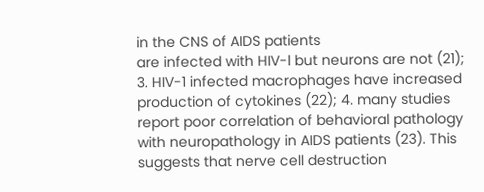in the CNS of AIDS patients
are infected with HIV-l but neurons are not (21);
3. HIV-1 infected macrophages have increased
production of cytokines (22); 4. many studies
report poor correlation of behavioral pathology
with neuropathology in AIDS patients (23). This
suggests that nerve cell destruction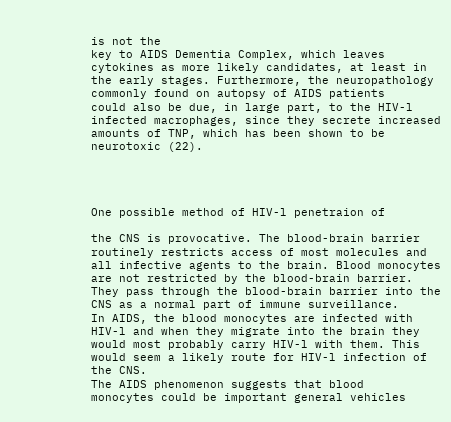is not the
key to AIDS Dementia Complex, which leaves
cytokines as more likely candidates, at least in
the early stages. Furthermore, the neuropathology
commonly found on autopsy of AIDS patients
could also be due, in large part, to the HIV-l infected macrophages, since they secrete increased
amounts of TNP, which has been shown to be
neurotoxic (22).




One possible method of HIV-l penetraion of

the CNS is provocative. The blood-brain barrier
routinely restricts access of most molecules and
all infective agents to the brain. Blood monocytes are not restricted by the blood-brain barrier.
They pass through the blood-brain barrier into the
CNS as a normal part of immune surveillance.
In AIDS, the blood monocytes are infected with
HIV-l and when they migrate into the brain they
would most probably carry HIV-l with them. This
would seem a likely route for HIV-l infection of
the CNS.
The AIDS phenomenon suggests that blood
monocytes could be important general vehicles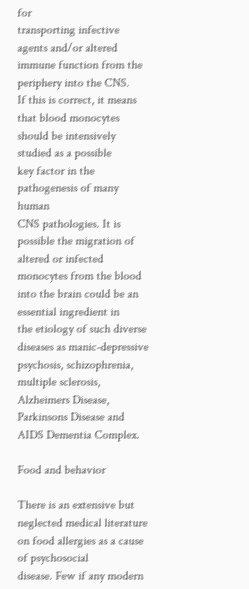for
transporting infective agents and/or altered immune function from the periphery into the CNS.
If this is correct, it means that blood monocytes should be intensively studied as a possible
key factor in the pathogenesis of many human
CNS pathologies. It is possible the migration of
altered or infected monocytes from the blood
into the brain could be an essential ingredient in
the etiology of such diverse diseases as manic-depressive psychosis, schizophrenia, multiple sclerosis, Alzheimers Disease, Parkinsons Disease and
AIDS Dementia Complex.

Food and behavior

There is an extensive but neglected medical literature on food allergies as a cause of psychosocial
disease. Few if any modern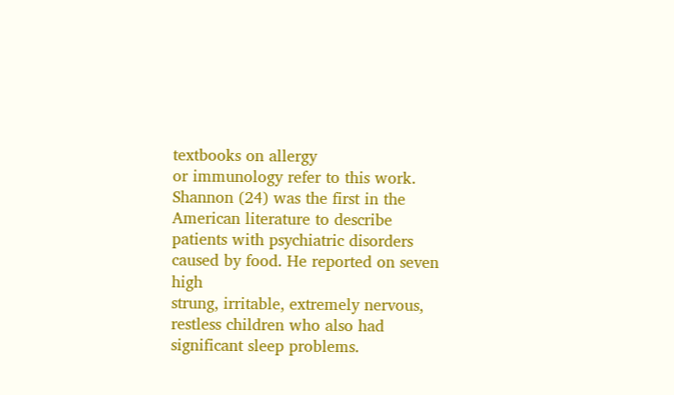textbooks on allergy
or immunology refer to this work.
Shannon (24) was the first in the American literature to describe patients with psychiatric disorders caused by food. He reported on seven high
strung, irritable, extremely nervous, restless children who also had significant sleep problems.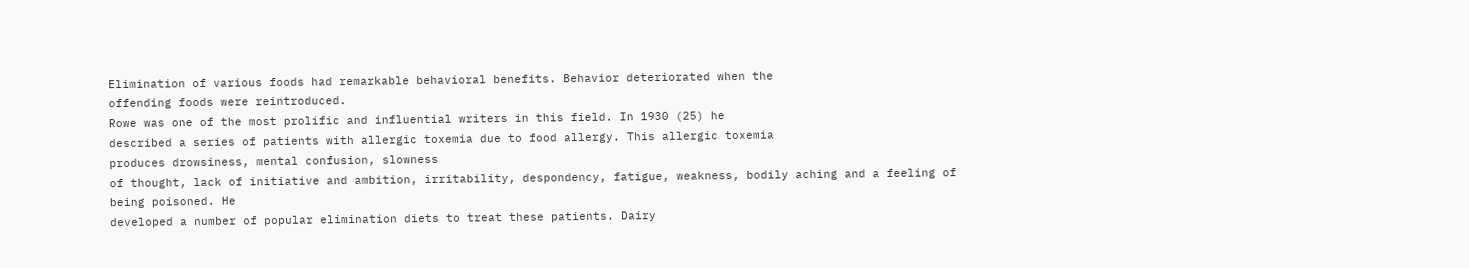Elimination of various foods had remarkable behavioral benefits. Behavior deteriorated when the
offending foods were reintroduced.
Rowe was one of the most prolific and influential writers in this field. In 1930 (25) he
described a series of patients with allergic toxemia due to food allergy. This allergic toxemia
produces drowsiness, mental confusion, slowness
of thought, lack of initiative and ambition, irritability, despondency, fatigue, weakness, bodily aching and a feeling of being poisoned. He
developed a number of popular elimination diets to treat these patients. Dairy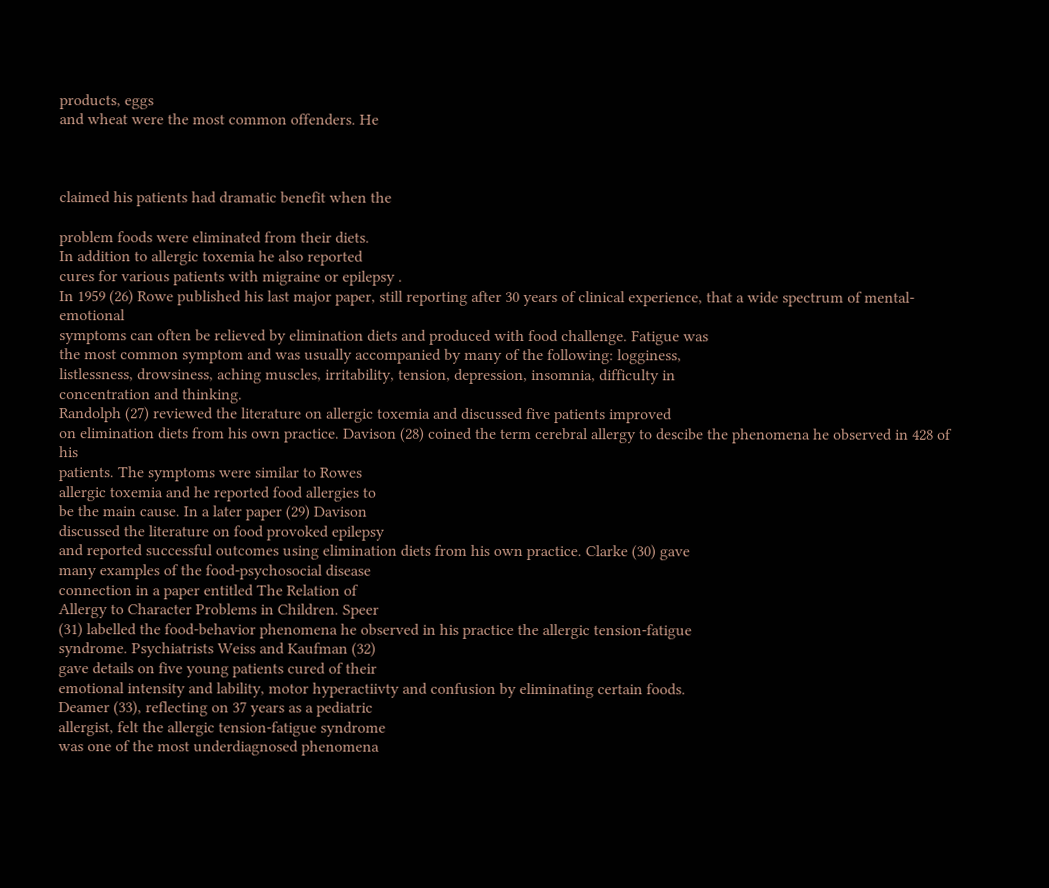products, eggs
and wheat were the most common offenders. He



claimed his patients had dramatic benefit when the

problem foods were eliminated from their diets.
In addition to allergic toxemia he also reported
cures for various patients with migraine or epilepsy .
In 1959 (26) Rowe published his last major paper, still reporting after 30 years of clinical experience, that a wide spectrum of mental-emotional
symptoms can often be relieved by elimination diets and produced with food challenge. Fatigue was
the most common symptom and was usually accompanied by many of the following: logginess,
listlessness, drowsiness, aching muscles, irritability, tension, depression, insomnia, difficulty in
concentration and thinking.
Randolph (27) reviewed the literature on allergic toxemia and discussed five patients improved
on elimination diets from his own practice. Davison (28) coined the term cerebral allergy to descibe the phenomena he observed in 428 of his
patients. The symptoms were similar to Rowes
allergic toxemia and he reported food allergies to
be the main cause. In a later paper (29) Davison
discussed the literature on food provoked epilepsy
and reported successful outcomes using elimination diets from his own practice. Clarke (30) gave
many examples of the food-psychosocial disease
connection in a paper entitled The Relation of
Allergy to Character Problems in Children. Speer
(31) labelled the food-behavior phenomena he observed in his practice the allergic tension-fatigue
syndrome. Psychiatrists Weiss and Kaufman (32)
gave details on five young patients cured of their
emotional intensity and lability, motor hyperactiivty and confusion by eliminating certain foods.
Deamer (33), reflecting on 37 years as a pediatric
allergist, felt the allergic tension-fatigue syndrome
was one of the most underdiagnosed phenomena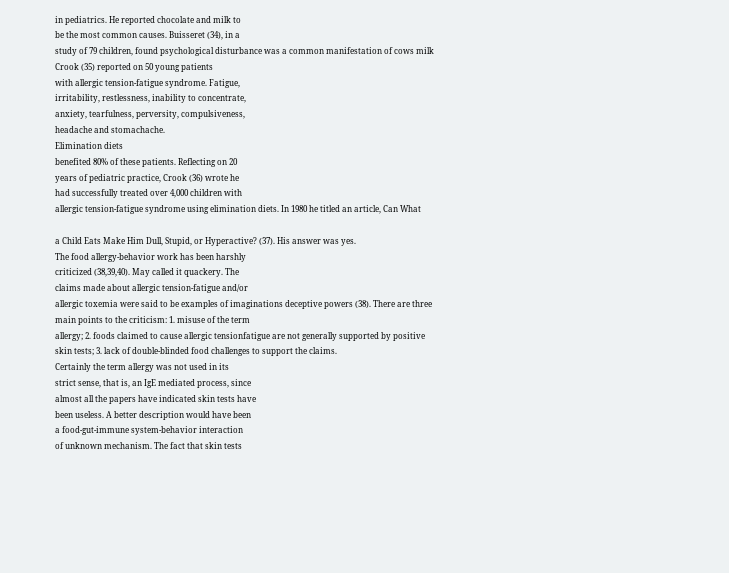in pediatrics. He reported chocolate and milk to
be the most common causes. Buisseret (34), in a
study of 79 children, found psychological disturbance was a common manifestation of cows milk
Crook (35) reported on 50 young patients
with allergic tension-fatigue syndrome. Fatigue,
irritability, restlessness, inability to concentrate,
anxiety, tearfulness, perversity, compulsiveness,
headache and stomachache.
Elimination diets
benefited 80% of these patients. Reflecting on 20
years of pediatric practice, Crook (36) wrote he
had successfully treated over 4,000 children with
allergic tension-fatigue syndrome using elimination diets. In 1980 he titled an article, Can What

a Child Eats Make Him Dull, Stupid, or Hyperactive? (37). His answer was yes.
The food allergy-behavior work has been harshly
criticized (38,39,40). May called it quackery. The
claims made about allergic tension-fatigue and/or
allergic toxemia were said to be examples of imaginations deceptive powers (38). There are three
main points to the criticism: 1. misuse of the term
allergy; 2. foods claimed to cause allergic tensionfatigue are not generally supported by positive
skin tests; 3. lack of double-blinded food challenges to support the claims.
Certainly the term allergy was not used in its
strict sense, that is, an IgE mediated process, since
almost all the papers have indicated skin tests have
been useless. A better description would have been
a food-gut-immune system-behavior interaction
of unknown mechanism. The fact that skin tests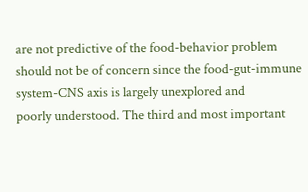are not predictive of the food-behavior problem
should not be of concern since the food-gut-immune system-CNS axis is largely unexplored and
poorly understood. The third and most important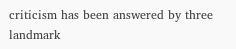criticism has been answered by three landmark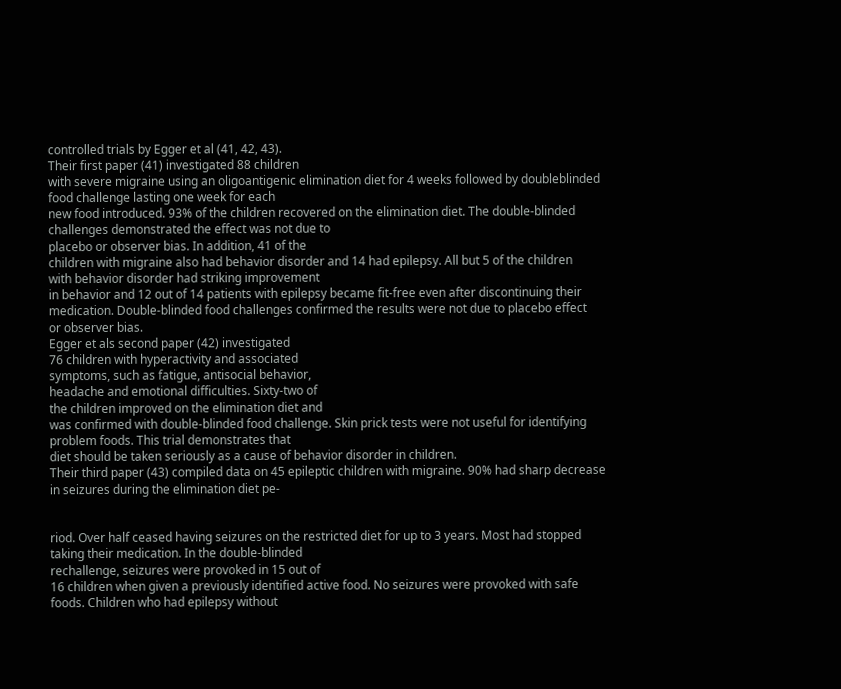controlled trials by Egger et al (41, 42, 43).
Their first paper (41) investigated 88 children
with severe migraine using an oligoantigenic elimination diet for 4 weeks followed by doubleblinded food challenge lasting one week for each
new food introduced. 93% of the children recovered on the elimination diet. The double-blinded
challenges demonstrated the effect was not due to
placebo or observer bias. In addition, 41 of the
children with migraine also had behavior disorder and 14 had epilepsy. All but 5 of the children
with behavior disorder had striking improvement
in behavior and 12 out of 14 patients with epilepsy became fit-free even after discontinuing their
medication. Double-blinded food challenges confirmed the results were not due to placebo effect
or observer bias.
Egger et als second paper (42) investigated
76 children with hyperactivity and associated
symptoms, such as fatigue, antisocial behavior,
headache and emotional difficulties. Sixty-two of
the children improved on the elimination diet and
was confirmed with double-blinded food challenge. Skin prick tests were not useful for identifying problem foods. This trial demonstrates that
diet should be taken seriously as a cause of behavior disorder in children.
Their third paper (43) compiled data on 45 epileptic children with migraine. 90% had sharp decrease in seizures during the elimination diet pe-


riod. Over half ceased having seizures on the restricted diet for up to 3 years. Most had stopped
taking their medication. In the double-blinded
rechallenge, seizures were provoked in 15 out of
16 children when given a previously identified active food. No seizures were provoked with safe
foods. Children who had epilepsy without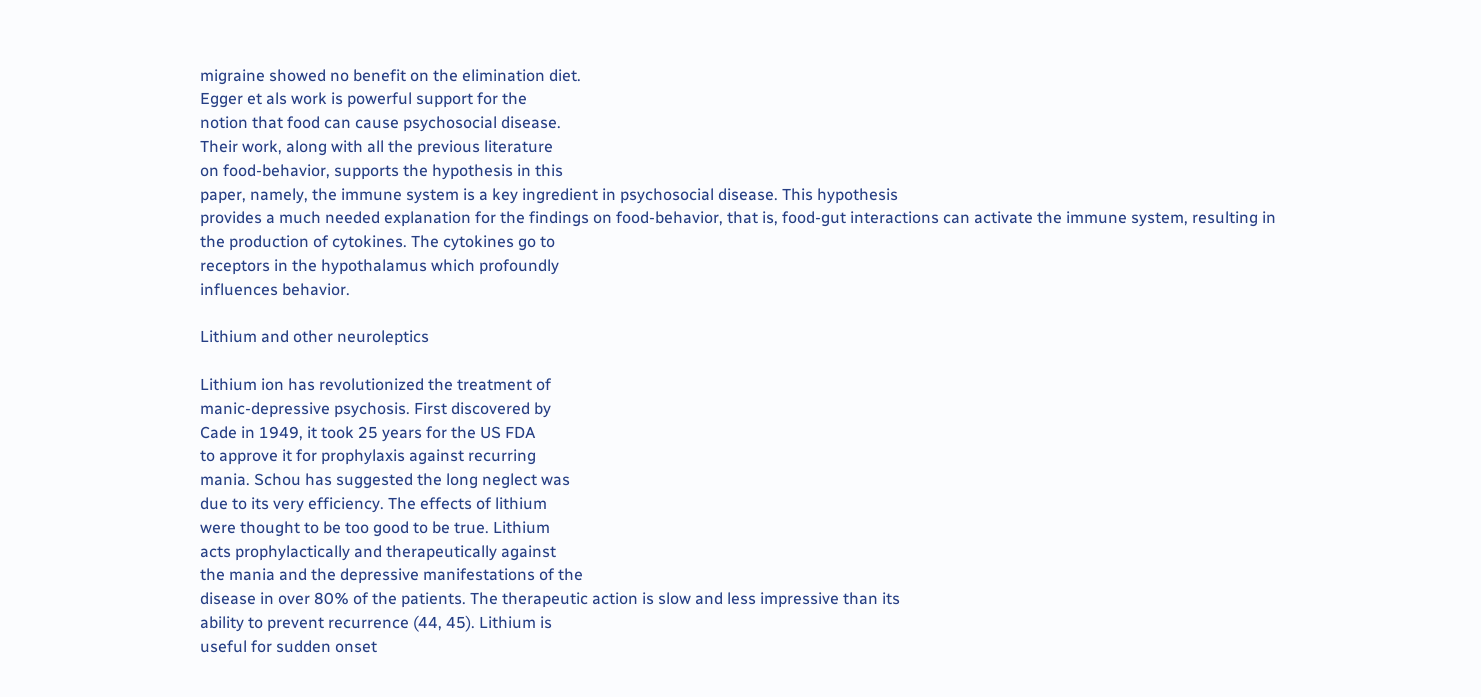migraine showed no benefit on the elimination diet.
Egger et als work is powerful support for the
notion that food can cause psychosocial disease.
Their work, along with all the previous literature
on food-behavior, supports the hypothesis in this
paper, namely, the immune system is a key ingredient in psychosocial disease. This hypothesis
provides a much needed explanation for the findings on food-behavior, that is, food-gut interactions can activate the immune system, resulting in
the production of cytokines. The cytokines go to
receptors in the hypothalamus which profoundly
influences behavior.

Lithium and other neuroleptics

Lithium ion has revolutionized the treatment of
manic-depressive psychosis. First discovered by
Cade in 1949, it took 25 years for the US FDA
to approve it for prophylaxis against recurring
mania. Schou has suggested the long neglect was
due to its very efficiency. The effects of lithium
were thought to be too good to be true. Lithium
acts prophylactically and therapeutically against
the mania and the depressive manifestations of the
disease in over 80% of the patients. The therapeutic action is slow and less impressive than its
ability to prevent recurrence (44, 45). Lithium is
useful for sudden onset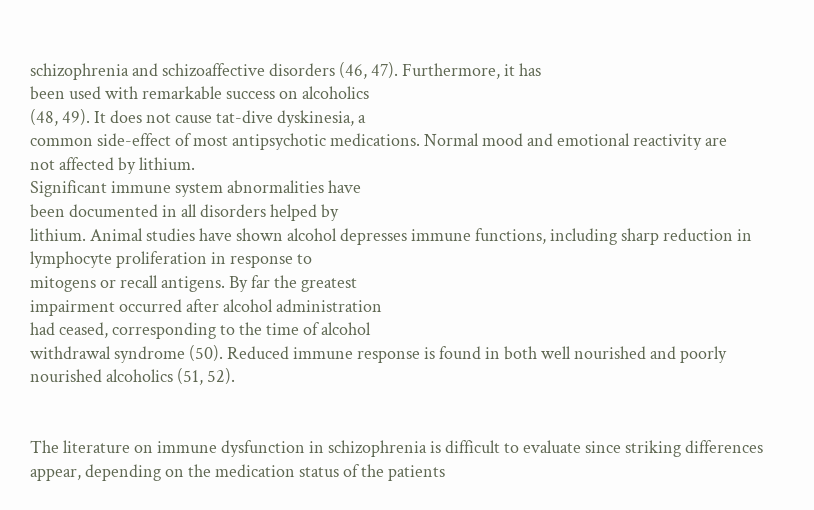schizophrenia and schizoaffective disorders (46, 47). Furthermore, it has
been used with remarkable success on alcoholics
(48, 49). It does not cause tat-dive dyskinesia, a
common side-effect of most antipsychotic medications. Normal mood and emotional reactivity are
not affected by lithium.
Significant immune system abnormalities have
been documented in all disorders helped by
lithium. Animal studies have shown alcohol depresses immune functions, including sharp reduction in lymphocyte proliferation in response to
mitogens or recall antigens. By far the greatest
impairment occurred after alcohol administration
had ceased, corresponding to the time of alcohol
withdrawal syndrome (50). Reduced immune response is found in both well nourished and poorly
nourished alcoholics (51, 52).


The literature on immune dysfunction in schizophrenia is difficult to evaluate since striking differences appear, depending on the medication status of the patients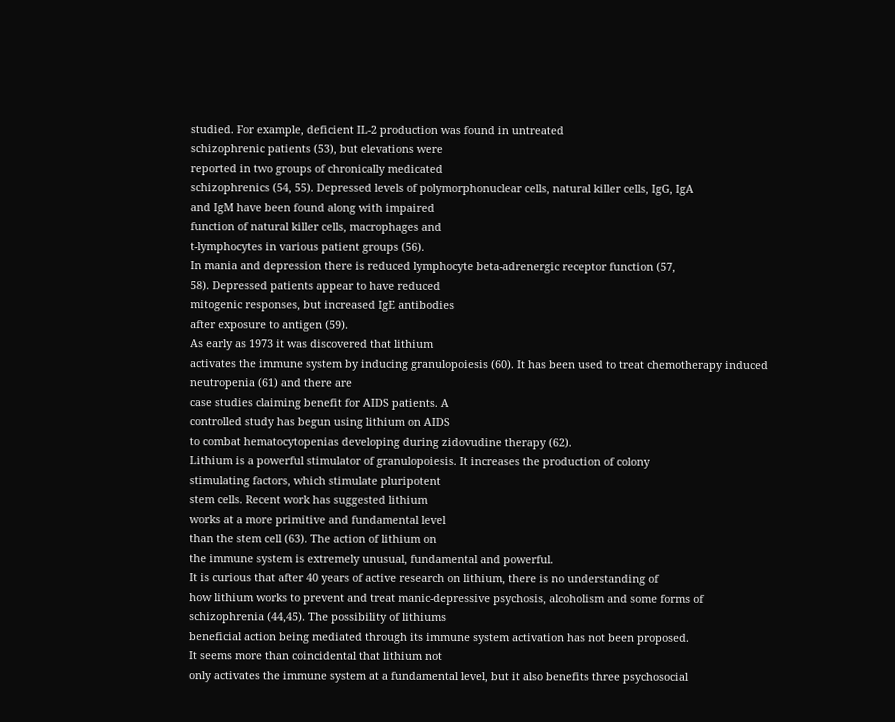studied. For example, deficient IL-2 production was found in untreated
schizophrenic patients (53), but elevations were
reported in two groups of chronically medicated
schizophrenics (54, 55). Depressed levels of polymorphonuclear cells, natural killer cells, IgG, IgA
and IgM have been found along with impaired
function of natural killer cells, macrophages and
t-lymphocytes in various patient groups (56).
In mania and depression there is reduced lymphocyte beta-adrenergic receptor function (57,
58). Depressed patients appear to have reduced
mitogenic responses, but increased IgE antibodies
after exposure to antigen (59).
As early as 1973 it was discovered that lithium
activates the immune system by inducing granulopoiesis (60). It has been used to treat chemotherapy induced neutropenia (61) and there are
case studies claiming benefit for AIDS patients. A
controlled study has begun using lithium on AIDS
to combat hematocytopenias developing during zidovudine therapy (62).
Lithium is a powerful stimulator of granulopoiesis. It increases the production of colony
stimulating factors, which stimulate pluripotent
stem cells. Recent work has suggested lithium
works at a more primitive and fundamental level
than the stem cell (63). The action of lithium on
the immune system is extremely unusual, fundamental and powerful.
It is curious that after 40 years of active research on lithium, there is no understanding of
how lithium works to prevent and treat manic-depressive psychosis, alcoholism and some forms of
schizophrenia (44,45). The possibility of lithiums
beneficial action being mediated through its immune system activation has not been proposed.
It seems more than coincidental that lithium not
only activates the immune system at a fundamental level, but it also benefits three psychosocial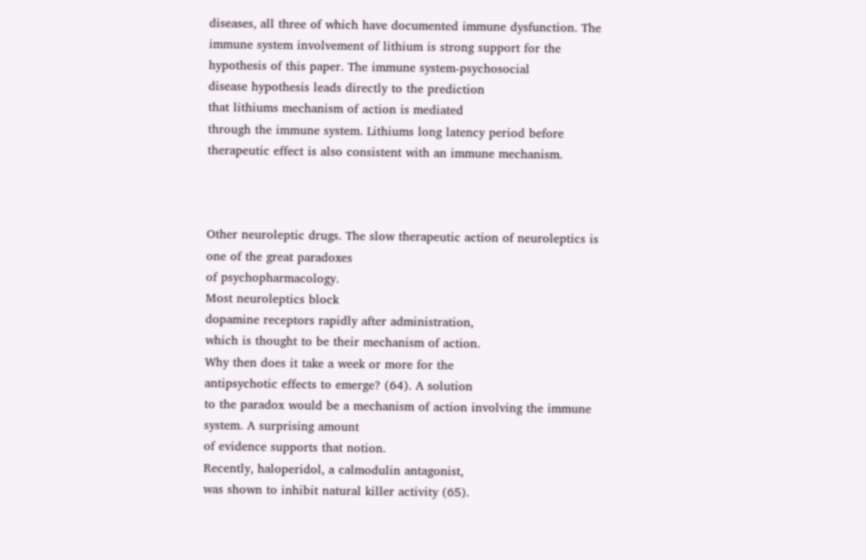diseases, all three of which have documented immune dysfunction. The immune system involvement of lithium is strong support for the hypothesis of this paper. The immune system-psychosocial
disease hypothesis leads directly to the prediction
that lithiums mechanism of action is mediated
through the immune system. Lithiums long latency period before therapeutic effect is also consistent with an immune mechanism.



Other neuroleptic drugs. The slow therapeutic action of neuroleptics is one of the great paradoxes
of psychopharmacology.
Most neuroleptics block
dopamine receptors rapidly after administration,
which is thought to be their mechanism of action.
Why then does it take a week or more for the
antipsychotic effects to emerge? (64). A solution
to the paradox would be a mechanism of action involving the immune system. A surprising amount
of evidence supports that notion.
Recently, haloperidol, a calmodulin antagonist,
was shown to inhibit natural killer activity (65).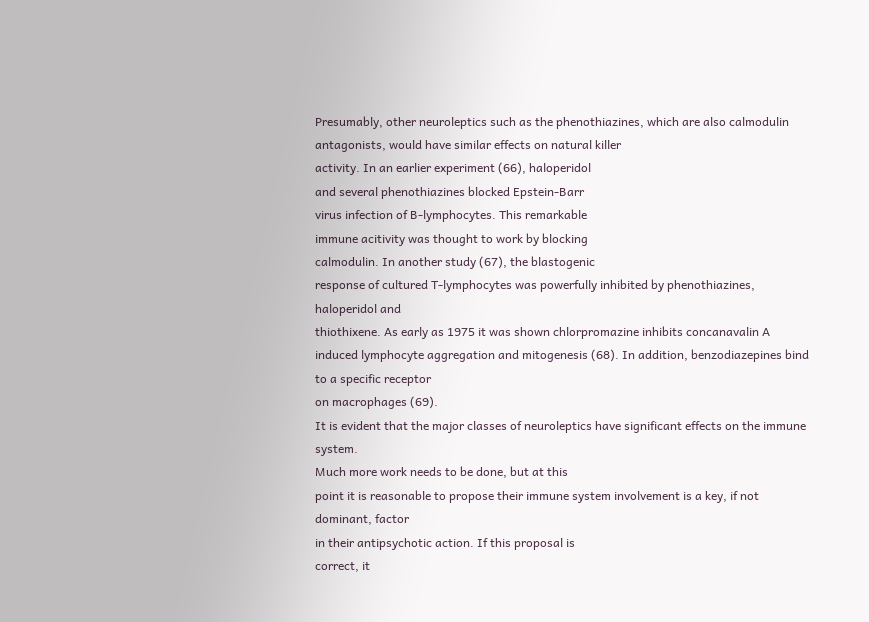Presumably, other neuroleptics such as the phenothiazines, which are also calmodulin antagonists, would have similar effects on natural killer
activity. In an earlier experiment (66), haloperidol
and several phenothiazines blocked Epstein-Barr
virus infection of B-lymphocytes. This remarkable
immune acitivity was thought to work by blocking
calmodulin. In another study (67), the blastogenic
response of cultured T-lymphocytes was powerfully inhibited by phenothiazines, haloperidol and
thiothixene. As early as 1975 it was shown chlorpromazine inhibits concanavalin A induced lymphocyte aggregation and mitogenesis (68). In addition, benzodiazepines bind to a specific receptor
on macrophages (69).
It is evident that the major classes of neuroleptics have significant effects on the immune system.
Much more work needs to be done, but at this
point it is reasonable to propose their immune system involvement is a key, if not dominant, factor
in their antipsychotic action. If this proposal is
correct, it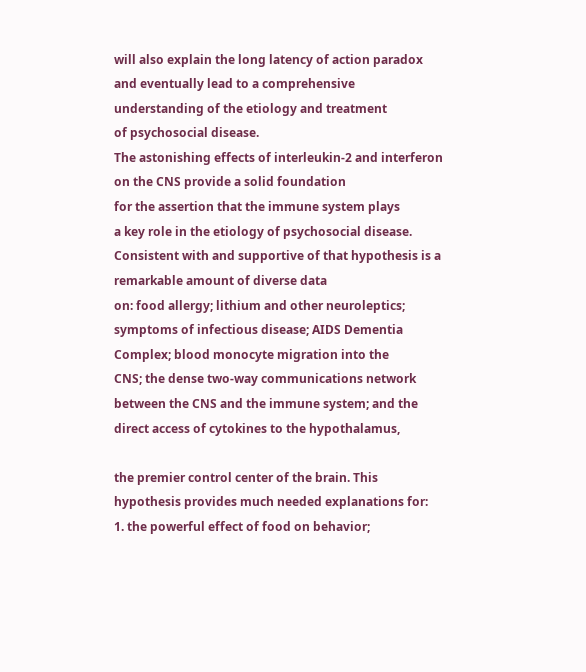will also explain the long latency of action paradox and eventually lead to a comprehensive understanding of the etiology and treatment
of psychosocial disease.
The astonishing effects of interleukin-2 and interferon on the CNS provide a solid foundation
for the assertion that the immune system plays
a key role in the etiology of psychosocial disease. Consistent with and supportive of that hypothesis is a remarkable amount of diverse data
on: food allergy; lithium and other neuroleptics;
symptoms of infectious disease; AIDS Dementia Complex; blood monocyte migration into the
CNS; the dense two-way communications network
between the CNS and the immune system; and the
direct access of cytokines to the hypothalamus,

the premier control center of the brain. This hypothesis provides much needed explanations for:
1. the powerful effect of food on behavior;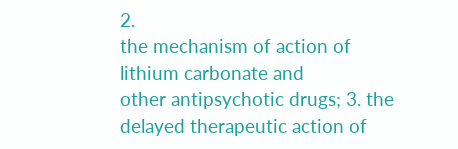2.
the mechanism of action of lithium carbonate and
other antipsychotic drugs; 3. the delayed therapeutic action of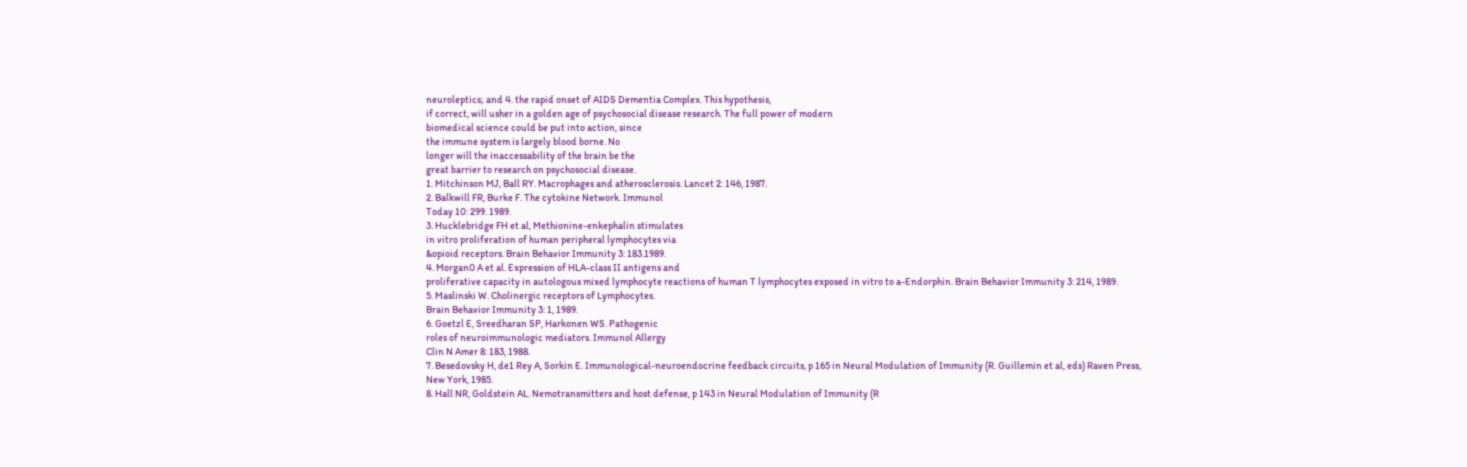neuroleptics; and 4. the rapid onset of AIDS Dementia Complex. This hypothesis,
if correct, will usher in a golden age of psychosocial disease research. The full power of modern
biomedical science could be put into action, since
the immune system is largely blood borne. No
longer will the inaccessability of the brain be the
great barrier to research on psychosocial disease.
1. Mitchinson MJ, Ball RY. Macrophages and atherosclerosis. Lancet 2: 146, 1987.
2. Balkwill FR, Burke F. The cytokine Network. Immunol
Today 10: 299. 1989.
3. Hucklebridge FH et al, Methionine-enkephalin stimulates
in vitro proliferation of human peripheral lymphocytes via
&opioid receptors. Brain Behavior Immunity 3: 183.1989.
4. Morgan0 A et al. Expression of HLA-class II antigens and
proliferative capacity in autologous mixed lymphocyte reactions of human T lymphocytes exposed in vitro to a-Endorphin. Brain Behavior Immunity 3: 214, 1989.
5. Maslinski W. Cholinergic receptors of Lymphocytes.
Brain Behavior Immunity 3: 1, 1989.
6. Goetzl E, Sreedharan SP, Harkonen WS. Pathogenic
roles of neuroimmunologic mediators. Immunol Allergy
Clin N Amer 8: 183, 1988.
7. Besedovsky H, de1 Rey A, Sorkin E. Immunological-neuroendocrine feedback circuits, p 165 in Neural Modulation of Immunity (R. Guillemin et al, eds) Raven Press,
New York, 1985.
8. Hall NR, Goldstein AL. Nemotransmitters and host defense, p 143 in Neural Modulation of Immunity (R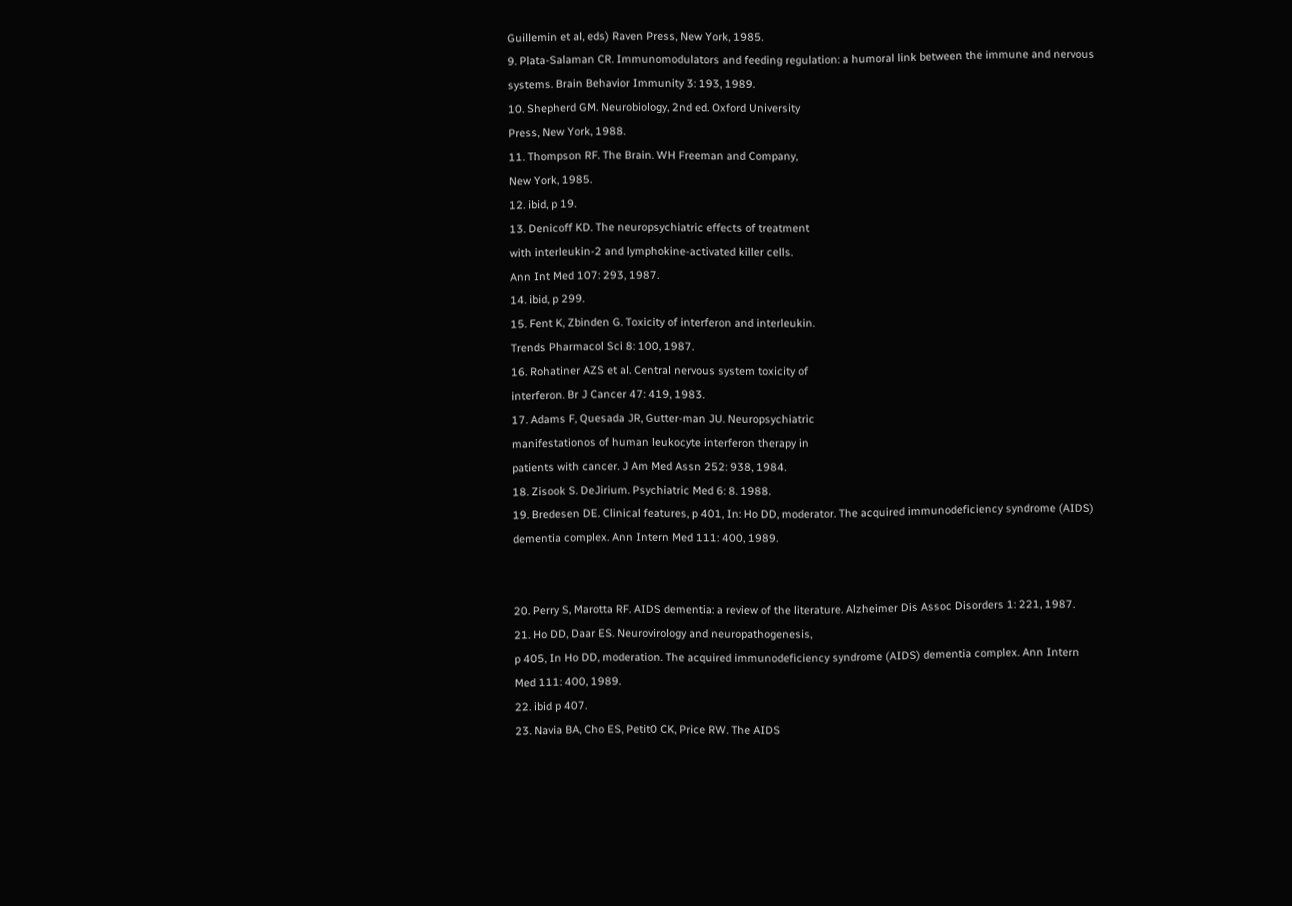Guillemin et al, eds) Raven Press, New York, 1985.
9. Plata-Salaman CR. Immunomodulators and feeding regulation: a humoral link between the immune and nervous
systems. Brain Behavior Immunity 3: 193, 1989.
10. Shepherd GM. Neurobiology, 2nd ed. Oxford University
Press, New York, 1988.
11. Thompson RF. The Brain. WH Freeman and Company,
New York, 1985.
12. ibid, p 19.
13. Denicoff KD. The neuropsychiatric effects of treatment
with interleukin-2 and lymphokine-activated killer cells.
Ann Int Med 107: 293, 1987.
14. ibid, p 299.
15. Fent K, Zbinden G. Toxicity of interferon and interleukin.
Trends Pharmacol Sci 8: 100, 1987.
16. Rohatiner AZS et al. Central nervous system toxicity of
interferon. Br J Cancer 47: 419, 1983.
17. Adams F, Quesada JR, Gutter-man JU. Neuropsychiatric
manifestationos of human leukocyte interferon therapy in
patients with cancer. J Am Med Assn 252: 938, 1984.
18. Zisook S. DeJirium. Psychiatric Med 6: 8. 1988.
19. Bredesen DE. Clinical features, p 401, In: Ho DD, moderator. The acquired immunodeficiency syndrome (AIDS)
dementia complex. Ann Intern Med 111: 400, 1989.


20. Perry S, Marotta RF. AIDS dementia: a review of the literature. Alzheimer Dis Assoc Disorders 1: 221, 1987.
21. Ho DD, Daar ES. Neurovirology and neuropathogenesis,
p 405, In Ho DD, moderation. The acquired immunodeficiency syndrome (AIDS) dementia complex. Ann Intern
Med 111: 400, 1989.
22. ibid p 407.
23. Navia BA, Cho ES, Petit0 CK, Price RW. The AIDS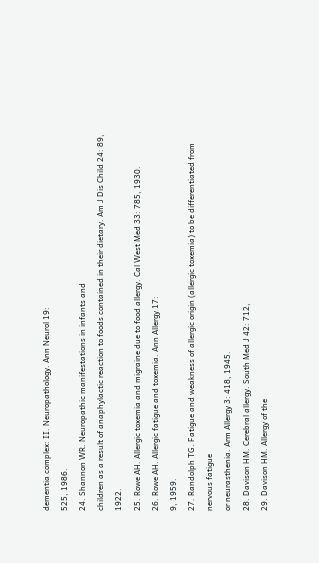dementia complex: II. Neuropathology. Ann Neurol 19:
525, 1986.
24. Shannon WR. Neuropathic manifestations in infants and
children as a result of anaphylactic reaction to foods contained in their dietary. Am J Dis Child 24: 89, 1922.
25. Rowe AH. Allergic toxemia and migraine due to food allergy. Cal West Med 33: 785, 1930.
26. Rowe AH. Allergic fatigue and toxemia. Ann Allergy 17:
9, 1959.
27. Randolph TG. Fatigue and weakness of allergic origin (allergic toxemia) to be differentiated from nervous fatigue
or neurasthenia. Arm Allergy 3: 418, 1945.
28. Davison HM. Cerebral allergy. South Med J 42: 712,
29. Davison HM. Allergy of the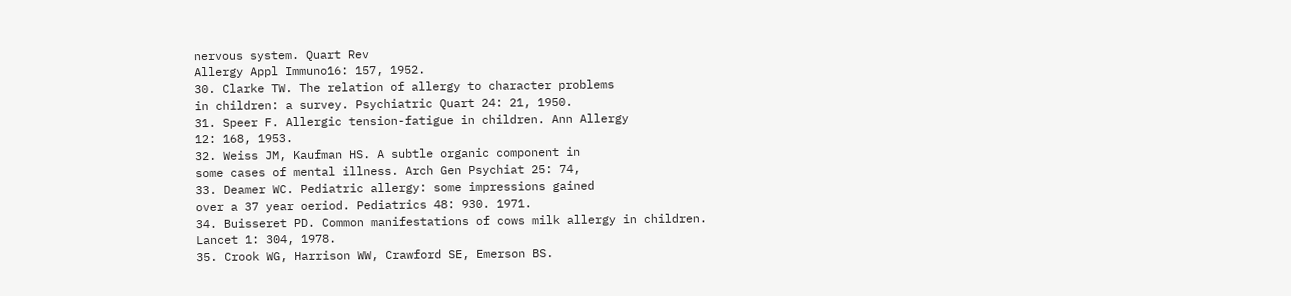nervous system. Quart Rev
Allergy Appl Immuno16: 157, 1952.
30. Clarke TW. The relation of allergy to character problems
in children: a survey. Psychiatric Quart 24: 21, 1950.
31. Speer F. Allergic tension-fatigue in children. Ann Allergy
12: 168, 1953.
32. Weiss JM, Kaufman HS. A subtle organic component in
some cases of mental illness. Arch Gen Psychiat 25: 74,
33. Deamer WC. Pediatric allergy: some impressions gained
over a 37 year oeriod. Pediatrics 48: 930. 1971.
34. Buisseret PD. Common manifestations of cows milk allergy in children. Lancet 1: 304, 1978.
35. Crook WG, Harrison WW, Crawford SE, Emerson BS.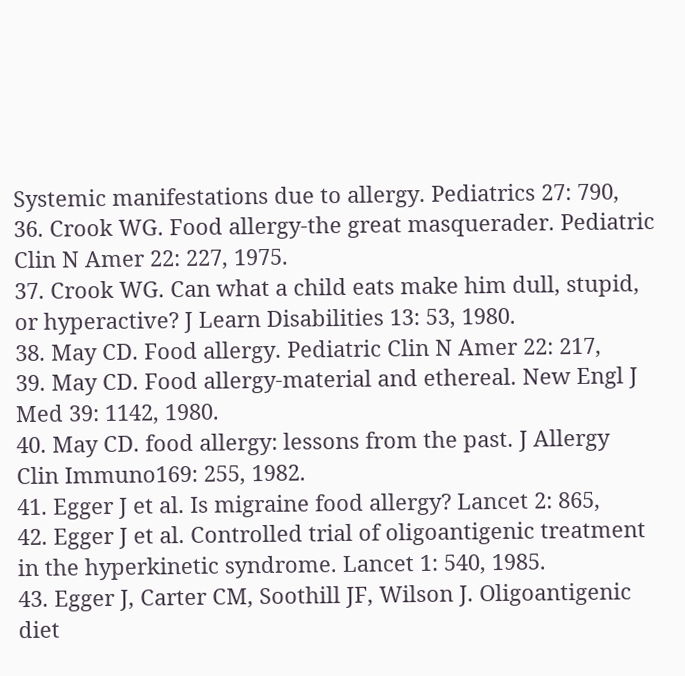Systemic manifestations due to allergy. Pediatrics 27: 790,
36. Crook WG. Food allergy-the great masquerader. Pediatric Clin N Amer 22: 227, 1975.
37. Crook WG. Can what a child eats make him dull, stupid,
or hyperactive? J Learn Disabilities 13: 53, 1980.
38. May CD. Food allergy. Pediatric Clin N Amer 22: 217,
39. May CD. Food allergy-material and ethereal. New Engl J
Med 39: 1142, 1980.
40. May CD. food allergy: lessons from the past. J Allergy
Clin Immuno169: 255, 1982.
41. Egger J et al. Is migraine food allergy? Lancet 2: 865,
42. Egger J et al. Controlled trial of oligoantigenic treatment
in the hyperkinetic syndrome. Lancet 1: 540, 1985.
43. Egger J, Carter CM, Soothill JF, Wilson J. Oligoantigenic
diet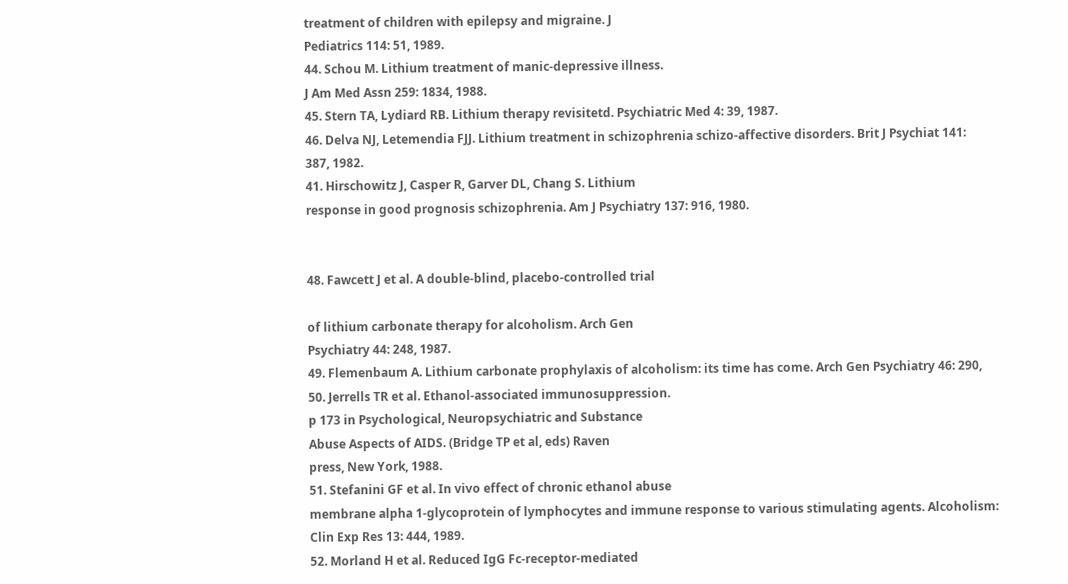treatment of children with epilepsy and migraine. J
Pediatrics 114: 51, 1989.
44. Schou M. Lithium treatment of manic-depressive illness.
J Am Med Assn 259: 1834, 1988.
45. Stern TA, Lydiard RB. Lithium therapy revisitetd. Psychiatric Med 4: 39, 1987.
46. Delva NJ, Letemendia FJJ. Lithium treatment in schizophrenia schizo-affective disorders. Brit J Psychiat 141:
387, 1982.
41. Hirschowitz J, Casper R, Garver DL, Chang S. Lithium
response in good prognosis schizophrenia. Am J Psychiatry 137: 916, 1980.


48. Fawcett J et al. A double-blind, placebo-controlled trial

of lithium carbonate therapy for alcoholism. Arch Gen
Psychiatry 44: 248, 1987.
49. Flemenbaum A. Lithium carbonate prophylaxis of alcoholism: its time has come. Arch Gen Psychiatry 46: 290,
50. Jerrells TR et al. Ethanol-associated immunosuppression.
p 173 in Psychological, Neuropsychiatric and Substance
Abuse Aspects of AIDS. (Bridge TP et al, eds) Raven
press, New York, 1988.
51. Stefanini GF et al. In vivo effect of chronic ethanol abuse
membrane alpha 1-glycoprotein of lymphocytes and immune response to various stimulating agents. Alcoholism:
Clin Exp Res 13: 444, 1989.
52. Morland H et al. Reduced IgG Fc-receptor-mediated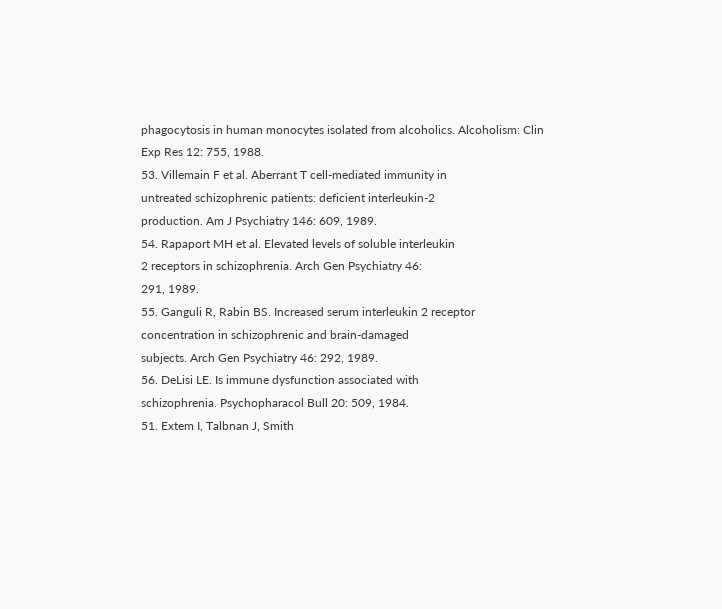phagocytosis in human monocytes isolated from alcoholics. Alcoholism: Clin Exp Res 12: 755, 1988.
53. Villemain F et al. Aberrant T cell-mediated immunity in
untreated schizophrenic patients: deficient interleukin-2
production. Am J Psychiatry 146: 609, 1989.
54. Rapaport MH et al. Elevated levels of soluble interleukin
2 receptors in schizophrenia. Arch Gen Psychiatry 46:
291, 1989.
55. Ganguli R, Rabin BS. Increased serum interleukin 2 receptor concentration in schizophrenic and brain-damaged
subjects. Arch Gen Psychiatry 46: 292, 1989.
56. DeLisi LE. Is immune dysfunction associated with
schizophrenia. Psychopharacol Bull 20: 509, 1984.
51. Extem I, Talbnan J, Smith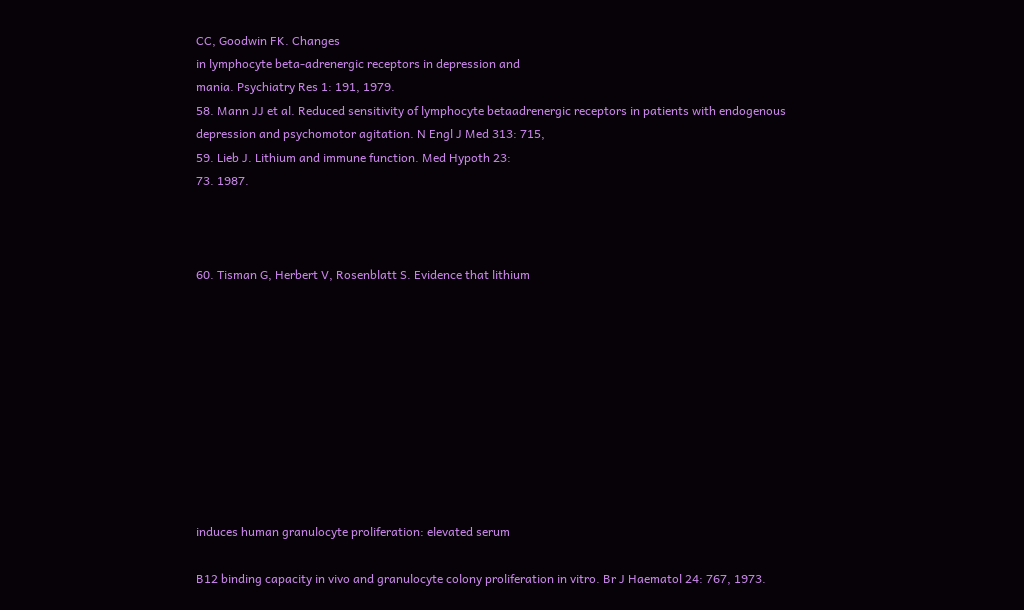CC, Goodwin FK. Changes
in lymphocyte beta-adrenergic receptors in depression and
mania. Psychiatry Res 1: 191, 1979.
58. Mann JJ et al. Reduced sensitivity of lymphocyte betaadrenergic receptors in patients with endogenous depression and psychomotor agitation. N Engl J Med 313: 715,
59. Lieb J. Lithium and immune function. Med Hypoth 23:
73. 1987.



60. Tisman G, Herbert V, Rosenblatt S. Evidence that lithium










induces human granulocyte proliferation: elevated serum

B12 binding capacity in vivo and granulocyte colony proliferation in vitro. Br J Haematol 24: 767, 1973.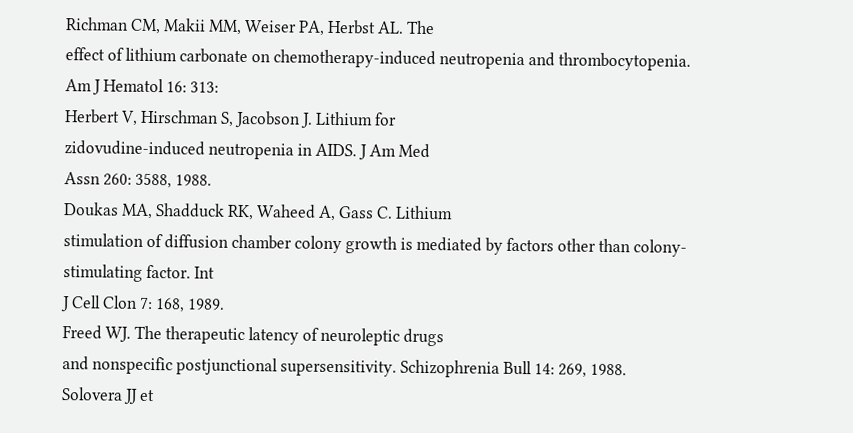Richman CM, Makii MM, Weiser PA, Herbst AL. The
effect of lithium carbonate on chemotherapy-induced neutropenia and thrombocytopenia. Am J Hematol 16: 313:
Herbert V, Hirschman S, Jacobson J. Lithium for
zidovudine-induced neutropenia in AIDS. J Am Med
Assn 260: 3588, 1988.
Doukas MA, Shadduck RK, Waheed A, Gass C. Lithium
stimulation of diffusion chamber colony growth is mediated by factors other than colony-stimulating factor. Int
J Cell Clon 7: 168, 1989.
Freed WJ. The therapeutic latency of neuroleptic drugs
and nonspecific postjunctional supersensitivity. Schizophrenia Bull 14: 269, 1988.
Solovera JJ et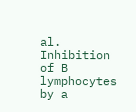al. Inhibition of B lymphocytes by a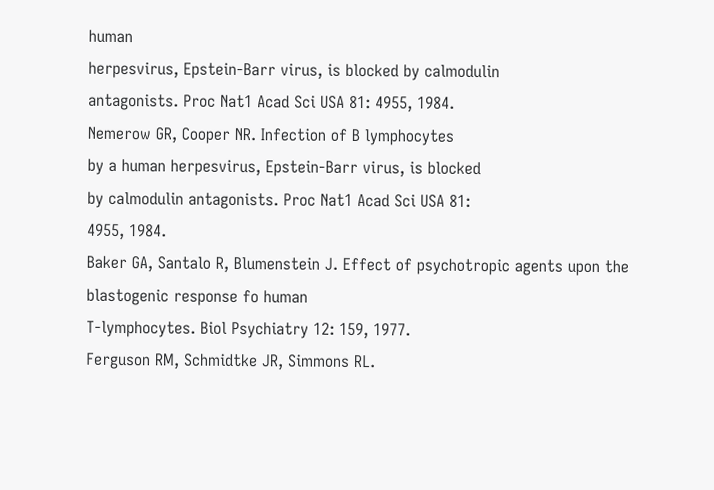human
herpesvirus, Epstein-Barr virus, is blocked by calmodulin
antagonists. Proc Nat1 Acad Sci USA 81: 4955, 1984.
Nemerow GR, Cooper NR. Infection of B lymphocytes
by a human herpesvirus, Epstein-Barr virus, is blocked
by calmodulin antagonists. Proc Nat1 Acad Sci USA 81:
4955, 1984.
Baker GA, Santalo R, Blumenstein J. Effect of psychotropic agents upon the blastogenic response fo human
T-lymphocytes. Biol Psychiatry 12: 159, 1977.
Ferguson RM, Schmidtke JR, Simmons RL.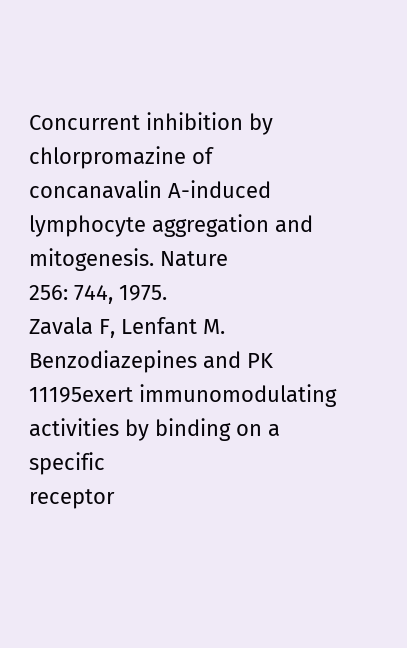Concurrent inhibition by chlorpromazine of concanavalin A-induced lymphocyte aggregation and mitogenesis. Nature
256: 744, 1975.
Zavala F, Lenfant M. Benzodiazepines and PK 11195exert immunomodulating activities by binding on a specific
receptor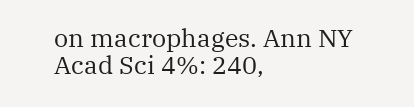on macrophages. Ann NY Acad Sci 4%: 240,